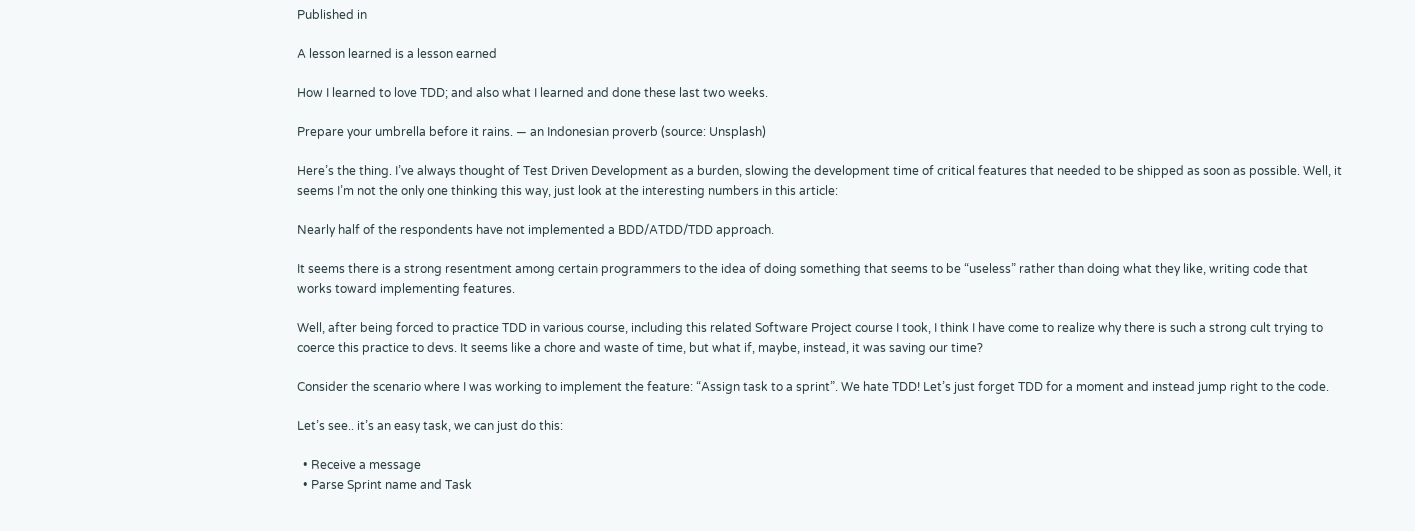Published in

A lesson learned is a lesson earned

How I learned to love TDD; and also what I learned and done these last two weeks.

Prepare your umbrella before it rains. — an Indonesian proverb (source: Unsplash)

Here’s the thing. I’ve always thought of Test Driven Development as a burden, slowing the development time of critical features that needed to be shipped as soon as possible. Well, it seems I’m not the only one thinking this way, just look at the interesting numbers in this article:

Nearly half of the respondents have not implemented a BDD/ATDD/TDD approach.

It seems there is a strong resentment among certain programmers to the idea of doing something that seems to be “useless” rather than doing what they like, writing code that works toward implementing features.

Well, after being forced to practice TDD in various course, including this related Software Project course I took, I think I have come to realize why there is such a strong cult trying to coerce this practice to devs. It seems like a chore and waste of time, but what if, maybe, instead, it was saving our time?

Consider the scenario where I was working to implement the feature: “Assign task to a sprint”. We hate TDD! Let’s just forget TDD for a moment and instead jump right to the code.

Let’s see.. it’s an easy task, we can just do this:

  • Receive a message
  • Parse Sprint name and Task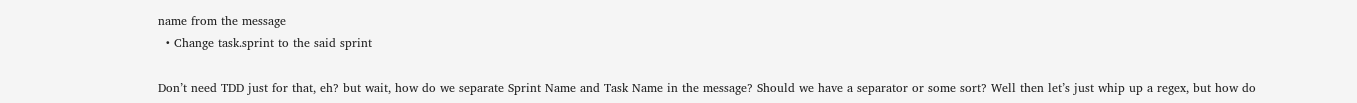name from the message
  • Change task.sprint to the said sprint

Don’t need TDD just for that, eh? but wait, how do we separate Sprint Name and Task Name in the message? Should we have a separator or some sort? Well then let’s just whip up a regex, but how do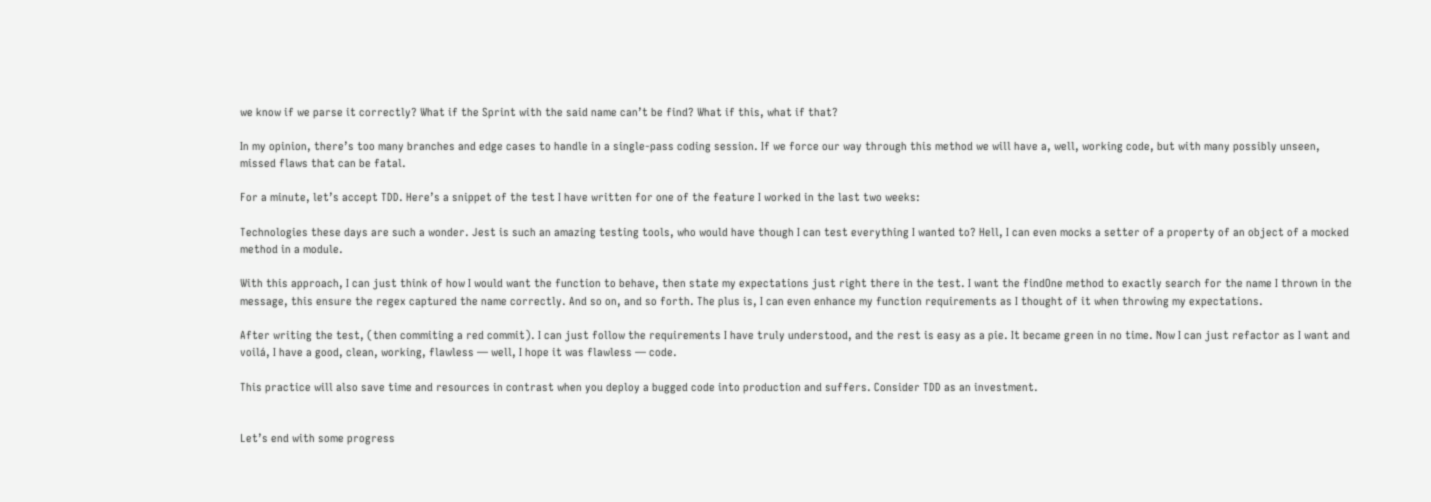we know if we parse it correctly? What if the Sprint with the said name can’t be find? What if this, what if that?

In my opinion, there’s too many branches and edge cases to handle in a single-pass coding session. If we force our way through this method we will have a, well, working code, but with many possibly unseen, missed flaws that can be fatal.

For a minute, let’s accept TDD. Here’s a snippet of the test I have written for one of the feature I worked in the last two weeks:

Technologies these days are such a wonder. Jest is such an amazing testing tools, who would have though I can test everything I wanted to? Hell, I can even mocks a setter of a property of an object of a mocked method in a module.

With this approach, I can just think of how I would want the function to behave, then state my expectations just right there in the test. I want the findOne method to exactly search for the name I thrown in the message, this ensure the regex captured the name correctly. And so on, and so forth. The plus is, I can even enhance my function requirements as I thought of it when throwing my expectations.

After writing the test, (then commiting a red commit). I can just follow the requirements I have truly understood, and the rest is easy as a pie. It became green in no time. Now I can just refactor as I want and voilá, I have a good, clean, working, flawless — well, I hope it was flawless — code.

This practice will also save time and resources in contrast when you deploy a bugged code into production and suffers. Consider TDD as an investment.


Let’s end with some progress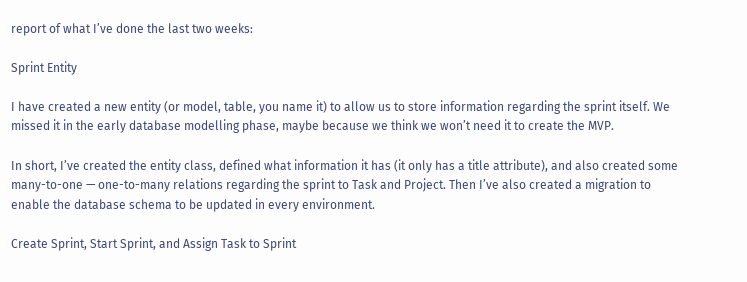report of what I’ve done the last two weeks:

Sprint Entity

I have created a new entity (or model, table, you name it) to allow us to store information regarding the sprint itself. We missed it in the early database modelling phase, maybe because we think we won’t need it to create the MVP.

In short, I’ve created the entity class, defined what information it has (it only has a title attribute), and also created some many-to-one — one-to-many relations regarding the sprint to Task and Project. Then I’ve also created a migration to enable the database schema to be updated in every environment.

Create Sprint, Start Sprint, and Assign Task to Sprint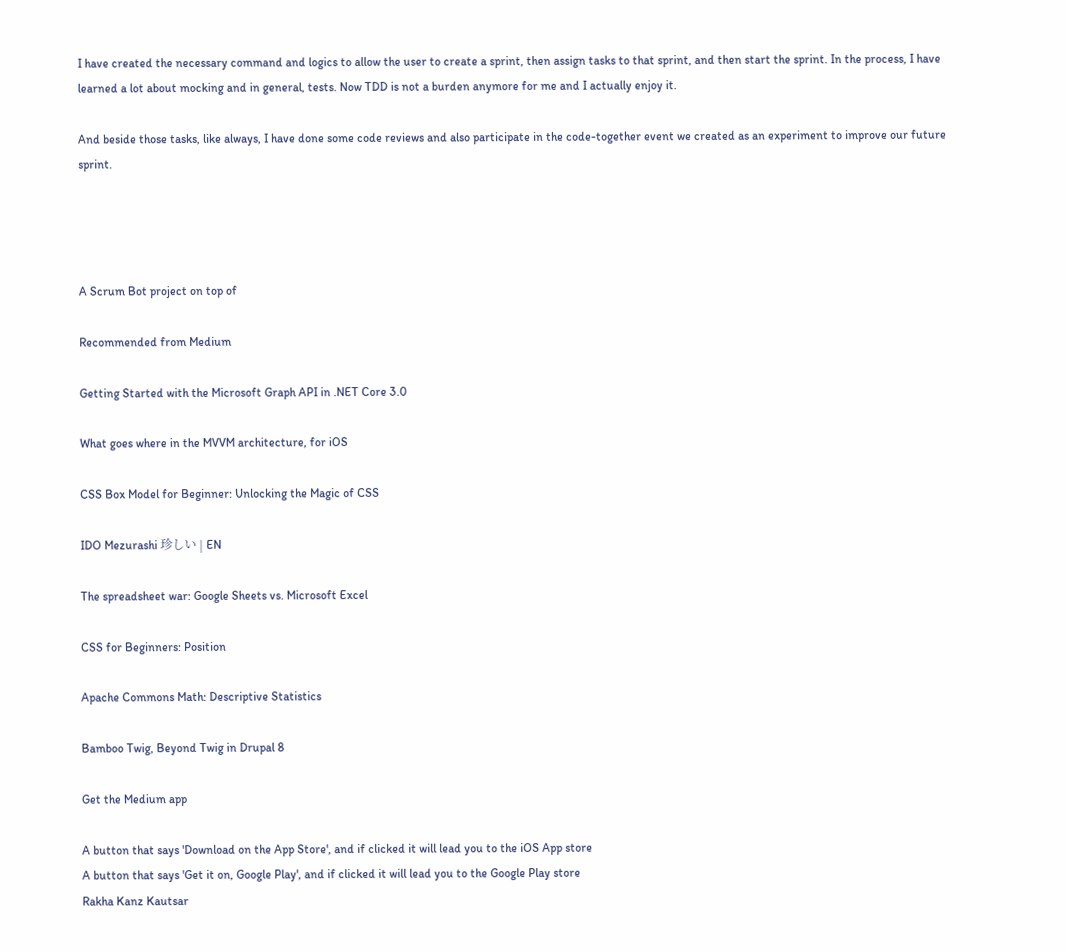I have created the necessary command and logics to allow the user to create a sprint, then assign tasks to that sprint, and then start the sprint. In the process, I have learned a lot about mocking and in general, tests. Now TDD is not a burden anymore for me and I actually enjoy it.

And beside those tasks, like always, I have done some code reviews and also participate in the code-together event we created as an experiment to improve our future sprint.




A Scrum Bot project on top of

Recommended from Medium

Getting Started with the Microsoft Graph API in .NET Core 3.0

What goes where in the MVVM architecture, for iOS

CSS Box Model for Beginner: Unlocking the Magic of CSS

IDO Mezurashi 珍しい | EN

The spreadsheet war: Google Sheets vs. Microsoft Excel

CSS for Beginners: Position

Apache Commons Math: Descriptive Statistics

Bamboo Twig, Beyond Twig in Drupal 8

Get the Medium app

A button that says 'Download on the App Store', and if clicked it will lead you to the iOS App store
A button that says 'Get it on, Google Play', and if clicked it will lead you to the Google Play store
Rakha Kanz Kautsar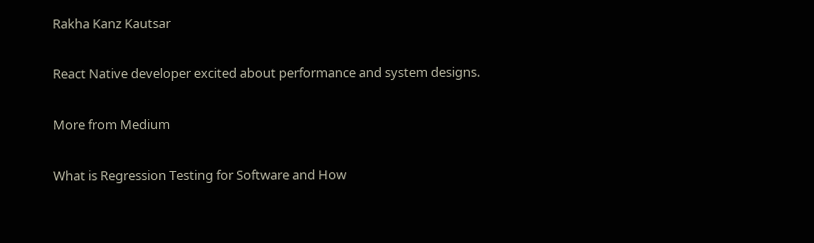Rakha Kanz Kautsar

React Native developer excited about performance and system designs.

More from Medium

What is Regression Testing for Software and How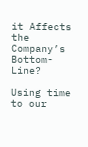it Affects the Company’s Bottom-Line?

Using time to our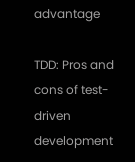advantage

TDD: Pros and cons of test-driven development